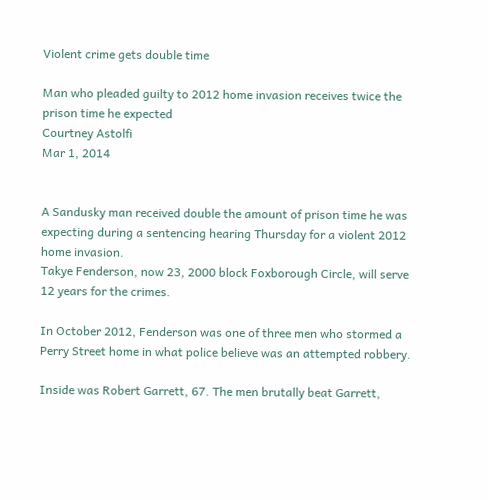Violent crime gets double time

Man who pleaded guilty to 2012 home invasion receives twice the prison time he expected
Courtney Astolfi
Mar 1, 2014


A Sandusky man received double the amount of prison time he was expecting during a sentencing hearing Thursday for a violent 2012 home invasion.
Takye Fenderson, now 23, 2000 block Foxborough Circle, will serve 12 years for the crimes.

In October 2012, Fenderson was one of three men who stormed a Perry Street home in what police believe was an attempted robbery.

Inside was Robert Garrett, 67. The men brutally beat Garrett,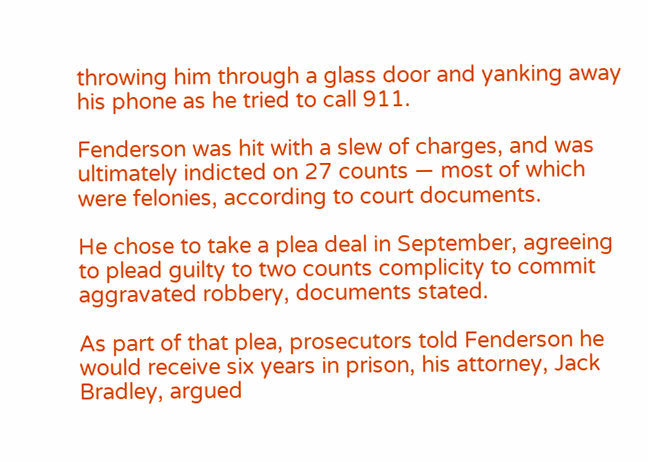throwing him through a glass door and yanking away his phone as he tried to call 911.

Fenderson was hit with a slew of charges, and was ultimately indicted on 27 counts — most of which were felonies, according to court documents.

He chose to take a plea deal in September, agreeing to plead guilty to two counts complicity to commit aggravated robbery, documents stated.

As part of that plea, prosecutors told Fenderson he would receive six years in prison, his attorney, Jack Bradley, argued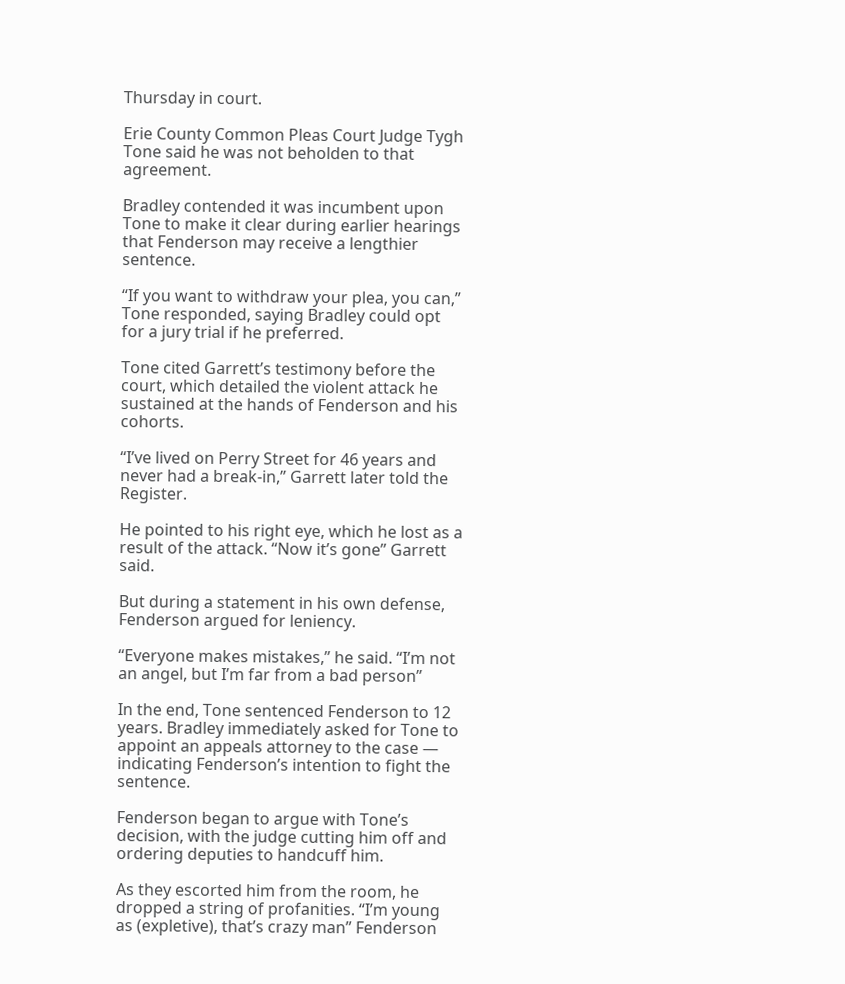Thursday in court.

Erie County Common Pleas Court Judge Tygh Tone said he was not beholden to that agreement.

Bradley contended it was incumbent upon Tone to make it clear during earlier hearings that Fenderson may receive a lengthier sentence.

“If you want to withdraw your plea, you can,” Tone responded, saying Bradley could opt for a jury trial if he preferred.

Tone cited Garrett’s testimony before the court, which detailed the violent attack he sustained at the hands of Fenderson and his cohorts.

“I’ve lived on Perry Street for 46 years and never had a break-in,” Garrett later told the Register.

He pointed to his right eye, which he lost as a result of the attack. “Now it’s gone” Garrett said.

But during a statement in his own defense, Fenderson argued for leniency.

“Everyone makes mistakes,” he said. “I’m not an angel, but I’m far from a bad person”

In the end, Tone sentenced Fenderson to 12 years. Bradley immediately asked for Tone to appoint an appeals attorney to the case — indicating Fenderson’s intention to fight the sentence.

Fenderson began to argue with Tone’s decision, with the judge cutting him off and ordering deputies to handcuff him.

As they escorted him from the room, he dropped a string of profanities. “I’m young as (expletive), that’s crazy man” Fenderson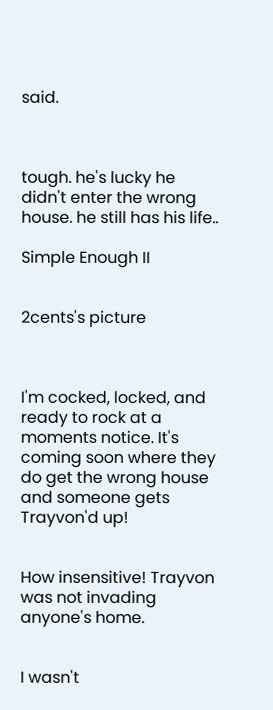said.



tough. he's lucky he didn't enter the wrong house. he still has his life..

Simple Enough II


2cents's picture



I'm cocked, locked, and ready to rock at a moments notice. It's coming soon where they do get the wrong house and someone gets Trayvon'd up!


How insensitive! Trayvon was not invading anyone's home.


I wasn't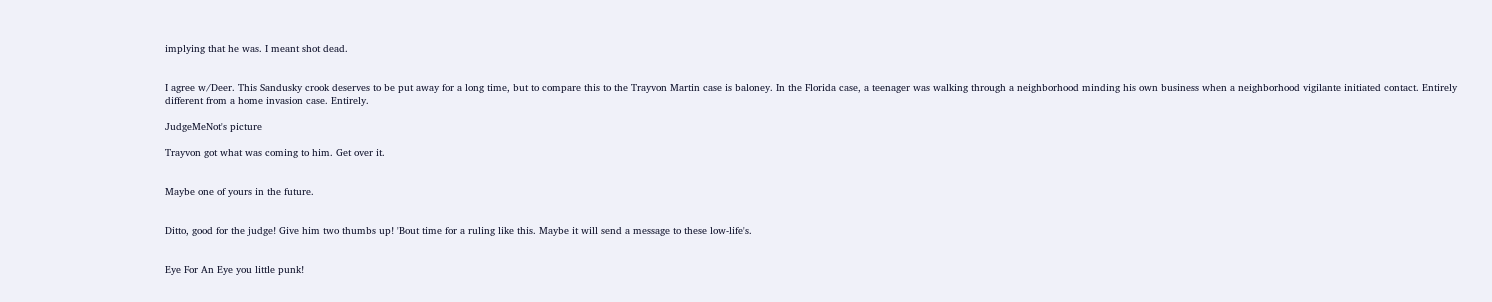implying that he was. I meant shot dead.


I agree w/Deer. This Sandusky crook deserves to be put away for a long time, but to compare this to the Trayvon Martin case is baloney. In the Florida case, a teenager was walking through a neighborhood minding his own business when a neighborhood vigilante initiated contact. Entirely different from a home invasion case. Entirely.

JudgeMeNot's picture

Trayvon got what was coming to him. Get over it.


Maybe one of yours in the future.


Ditto, good for the judge! Give him two thumbs up! 'Bout time for a ruling like this. Maybe it will send a message to these low-life's.


Eye For An Eye you little punk!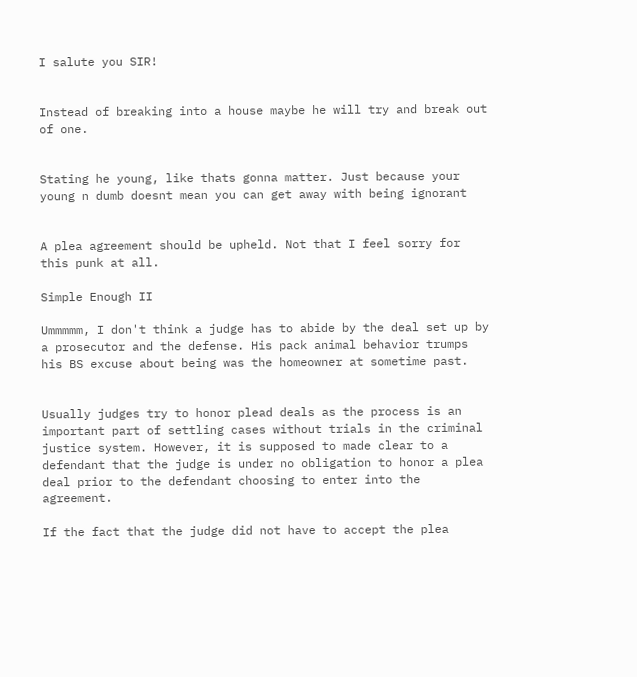I salute you SIR!


Instead of breaking into a house maybe he will try and break out of one.


Stating he young, like thats gonna matter. Just because your young n dumb doesnt mean you can get away with being ignorant


A plea agreement should be upheld. Not that I feel sorry for this punk at all.

Simple Enough II

Ummmmm, I don't think a judge has to abide by the deal set up by a prosecutor and the defense. His pack animal behavior trumps his BS excuse about being was the homeowner at sometime past.


Usually judges try to honor plead deals as the process is an important part of settling cases without trials in the criminal justice system. However, it is supposed to made clear to a defendant that the judge is under no obligation to honor a plea deal prior to the defendant choosing to enter into the agreement.

If the fact that the judge did not have to accept the plea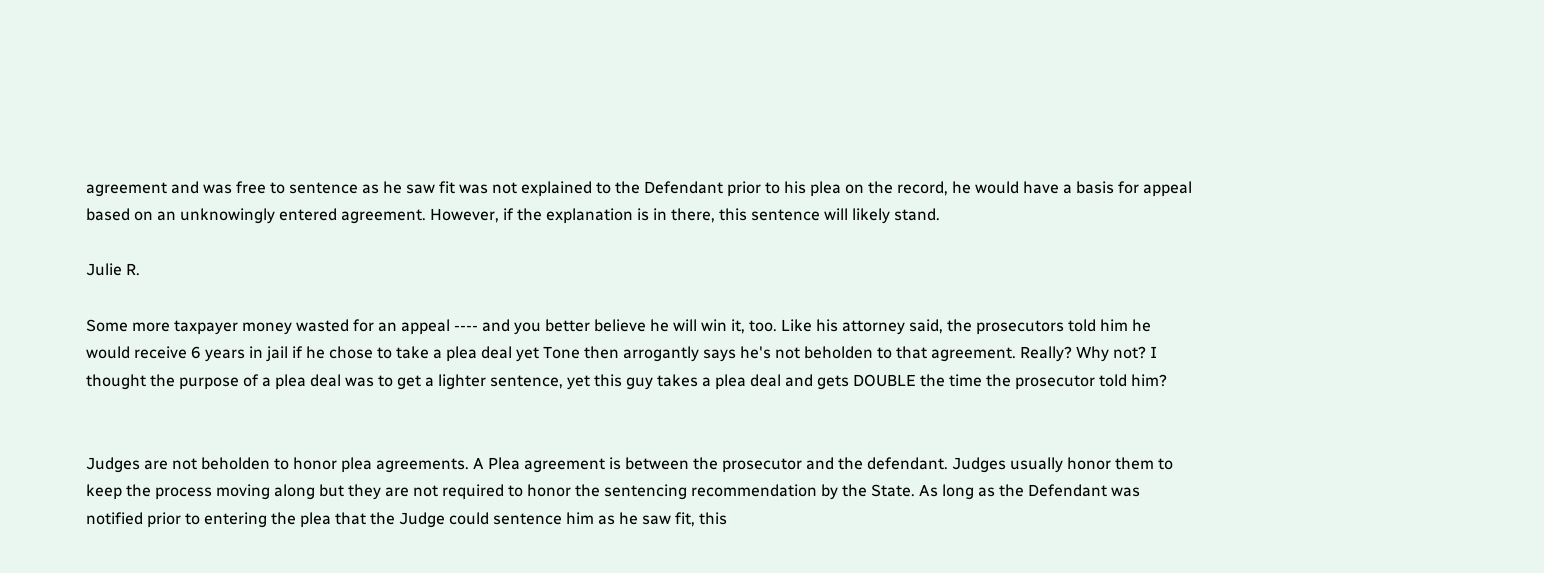agreement and was free to sentence as he saw fit was not explained to the Defendant prior to his plea on the record, he would have a basis for appeal based on an unknowingly entered agreement. However, if the explanation is in there, this sentence will likely stand.

Julie R.

Some more taxpayer money wasted for an appeal ---- and you better believe he will win it, too. Like his attorney said, the prosecutors told him he would receive 6 years in jail if he chose to take a plea deal yet Tone then arrogantly says he's not beholden to that agreement. Really? Why not? I thought the purpose of a plea deal was to get a lighter sentence, yet this guy takes a plea deal and gets DOUBLE the time the prosecutor told him?


Judges are not beholden to honor plea agreements. A Plea agreement is between the prosecutor and the defendant. Judges usually honor them to keep the process moving along but they are not required to honor the sentencing recommendation by the State. As long as the Defendant was notified prior to entering the plea that the Judge could sentence him as he saw fit, this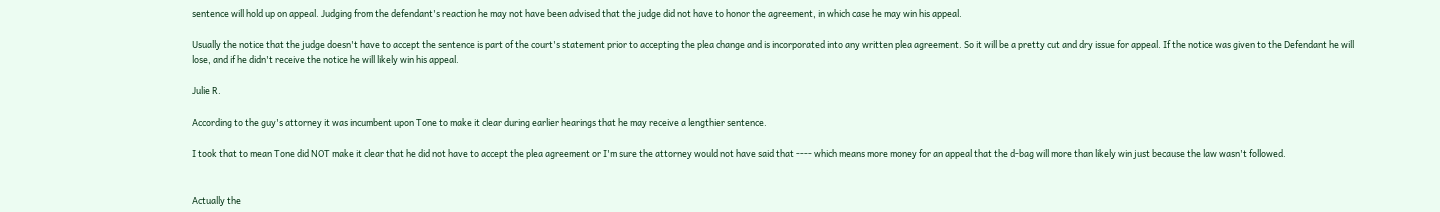sentence will hold up on appeal. Judging from the defendant's reaction he may not have been advised that the judge did not have to honor the agreement, in which case he may win his appeal.

Usually the notice that the judge doesn't have to accept the sentence is part of the court's statement prior to accepting the plea change and is incorporated into any written plea agreement. So it will be a pretty cut and dry issue for appeal. If the notice was given to the Defendant he will lose, and if he didn't receive the notice he will likely win his appeal.

Julie R.

According to the guy's attorney it was incumbent upon Tone to make it clear during earlier hearings that he may receive a lengthier sentence.

I took that to mean Tone did NOT make it clear that he did not have to accept the plea agreement or I'm sure the attorney would not have said that ---- which means more money for an appeal that the d-bag will more than likely win just because the law wasn't followed.


Actually the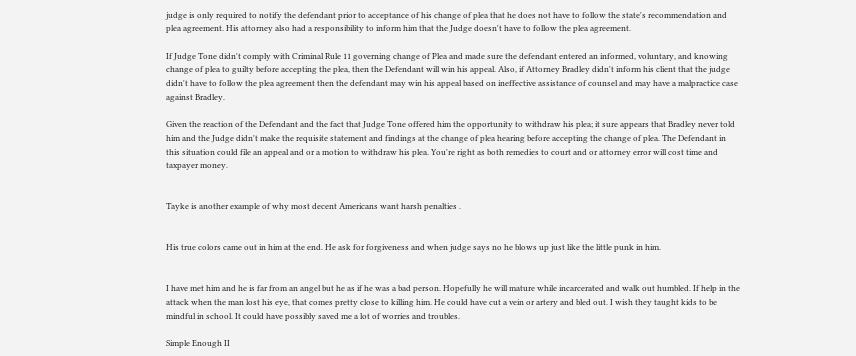judge is only required to notify the defendant prior to acceptance of his change of plea that he does not have to follow the state's recommendation and plea agreement. His attorney also had a responsibility to inform him that the Judge doesn't have to follow the plea agreement.

If Judge Tone didn't comply with Criminal Rule 11 governing change of Plea and made sure the defendant entered an informed, voluntary, and knowing change of plea to guilty before accepting the plea, then the Defendant will win his appeal. Also, if Attorney Bradley didn't inform his client that the judge didn't have to follow the plea agreement then the defendant may win his appeal based on ineffective assistance of counsel and may have a malpractice case against Bradley.

Given the reaction of the Defendant and the fact that Judge Tone offered him the opportunity to withdraw his plea; it sure appears that Bradley never told him and the Judge didn't make the requisite statement and findings at the change of plea hearing before accepting the change of plea. The Defendant in this situation could file an appeal and or a motion to withdraw his plea. You're right as both remedies to court and or attorney error will cost time and taxpayer money.


Tayke is another example of why most decent Americans want harsh penalties .


His true colors came out in him at the end. He ask for forgiveness and when judge says no he blows up just like the little punk in him.


I have met him and he is far from an angel but he as if he was a bad person. Hopefully he will mature while incarcerated and walk out humbled. If help in the attack when the man lost his eye, that comes pretty close to killing him. He could have cut a vein or artery and bled out. I wish they taught kids to be mindful in school. It could have possibly saved me a lot of worries and troubles.

Simple Enough II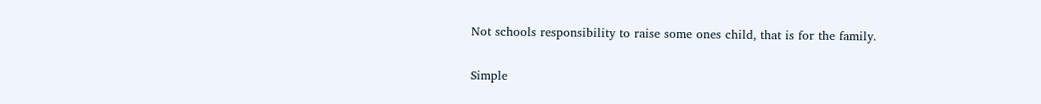Not schools responsibility to raise some ones child, that is for the family.

Simple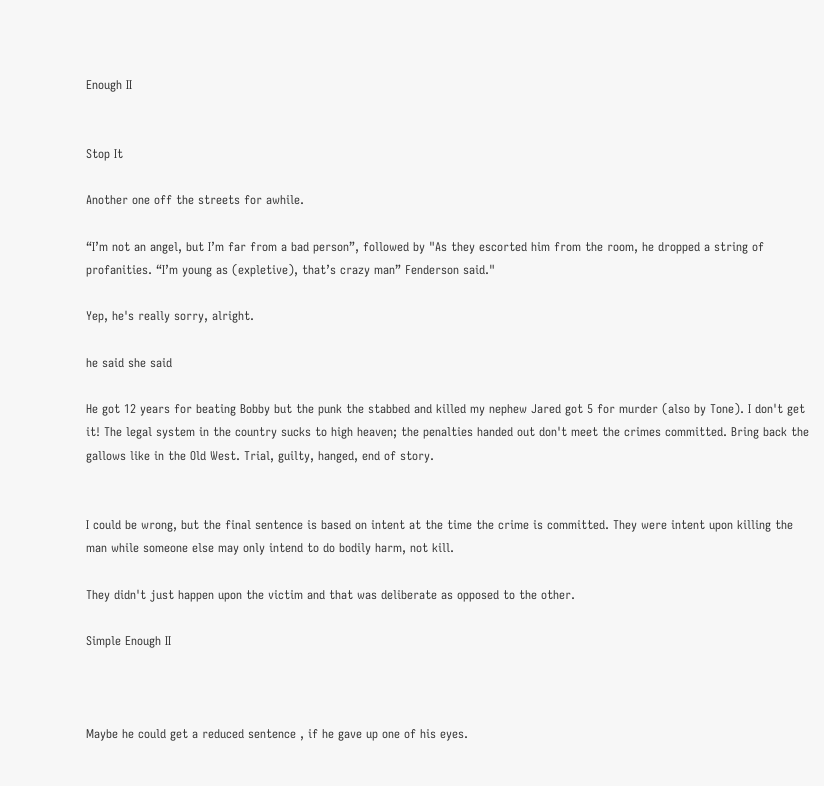Enough II


Stop It

Another one off the streets for awhile.

“I’m not an angel, but I’m far from a bad person”, followed by "As they escorted him from the room, he dropped a string of profanities. “I’m young as (expletive), that’s crazy man” Fenderson said."

Yep, he's really sorry, alright.

he said she said

He got 12 years for beating Bobby but the punk the stabbed and killed my nephew Jared got 5 for murder (also by Tone). I don't get it! The legal system in the country sucks to high heaven; the penalties handed out don't meet the crimes committed. Bring back the gallows like in the Old West. Trial, guilty, hanged, end of story.


I could be wrong, but the final sentence is based on intent at the time the crime is committed. They were intent upon killing the man while someone else may only intend to do bodily harm, not kill.

They didn't just happen upon the victim and that was deliberate as opposed to the other.

Simple Enough II



Maybe he could get a reduced sentence , if he gave up one of his eyes.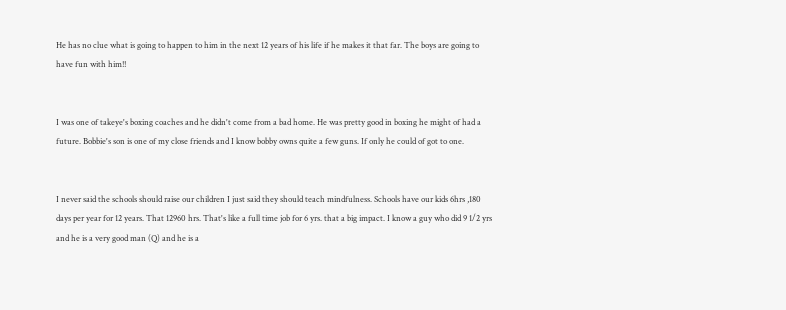He has no clue what is going to happen to him in the next 12 years of his life if he makes it that far. The boys are going to have fun with him!!


I was one of takeye's boxing coaches and he didn't come from a bad home. He was pretty good in boxing he might of had a future. Bobbie's son is one of my close friends and I know bobby owns quite a few guns. If only he could of got to one.


I never said the schools should raise our children I just said they should teach mindfulness. Schools have our kids 6hrs ,180 days per year for 12 years. That 12960 hrs. That's like a full time job for 6 yrs. that a big impact. I know a guy who did 9 1/2 yrs and he is a very good man (Q) and he is a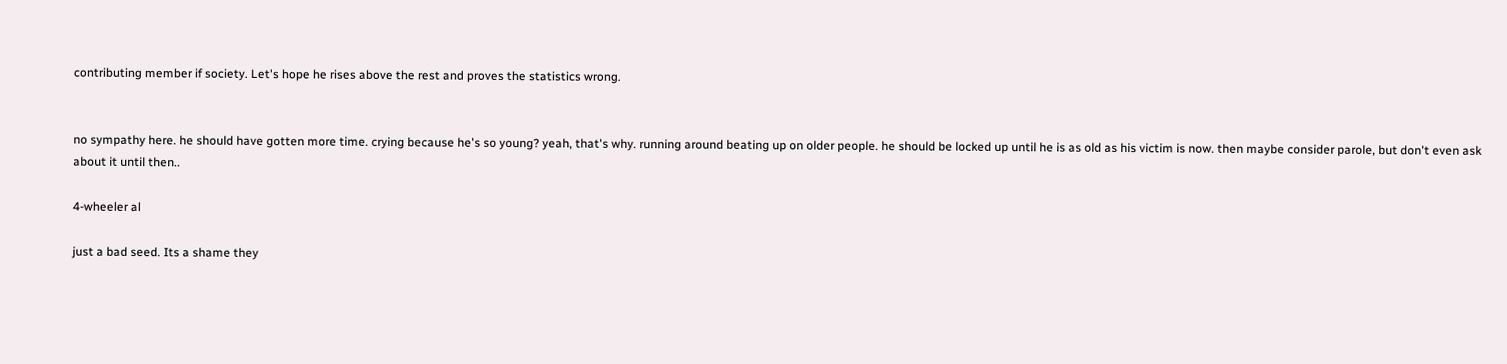contributing member if society. Let's hope he rises above the rest and proves the statistics wrong.


no sympathy here. he should have gotten more time. crying because he's so young? yeah, that's why. running around beating up on older people. he should be locked up until he is as old as his victim is now. then maybe consider parole, but don't even ask about it until then..

4-wheeler al

just a bad seed. Its a shame they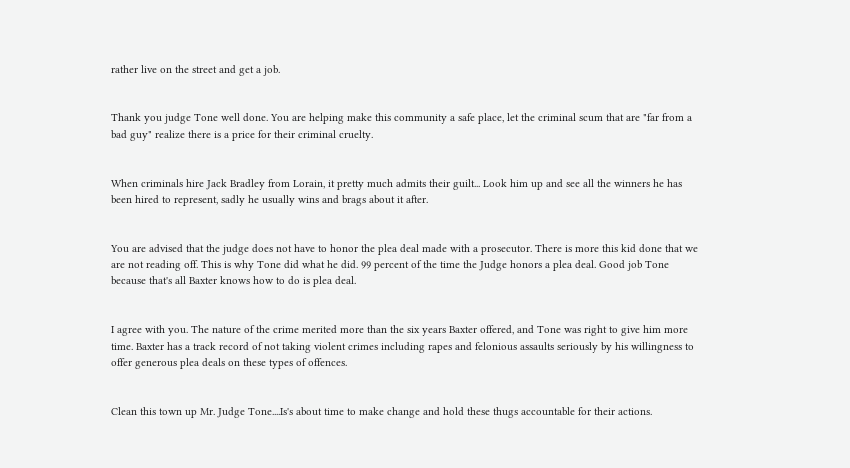rather live on the street and get a job.


Thank you judge Tone well done. You are helping make this community a safe place, let the criminal scum that are "far from a bad guy" realize there is a price for their criminal cruelty.


When criminals hire Jack Bradley from Lorain, it pretty much admits their guilt... Look him up and see all the winners he has been hired to represent, sadly he usually wins and brags about it after.


You are advised that the judge does not have to honor the plea deal made with a prosecutor. There is more this kid done that we are not reading off. This is why Tone did what he did. 99 percent of the time the Judge honors a plea deal. Good job Tone because that's all Baxter knows how to do is plea deal.


I agree with you. The nature of the crime merited more than the six years Baxter offered, and Tone was right to give him more time. Baxter has a track record of not taking violent crimes including rapes and felonious assaults seriously by his willingness to offer generous plea deals on these types of offences.


Clean this town up Mr. Judge Tone....Is's about time to make change and hold these thugs accountable for their actions.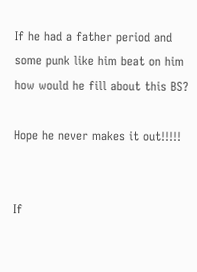If he had a father period and some punk like him beat on him how would he fill about this BS?

Hope he never makes it out!!!!!


If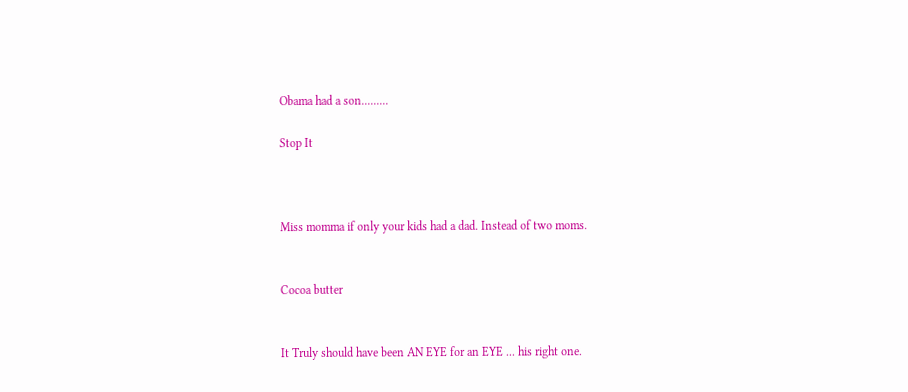Obama had a son.........

Stop It



Miss momma if only your kids had a dad. Instead of two moms.


Cocoa butter


It Truly should have been AN EYE for an EYE ... his right one.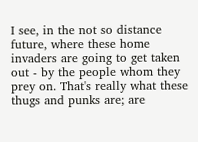I see, in the not so distance future, where these home invaders are going to get taken out - by the people whom they prey on. That's really what these thugs and punks are; are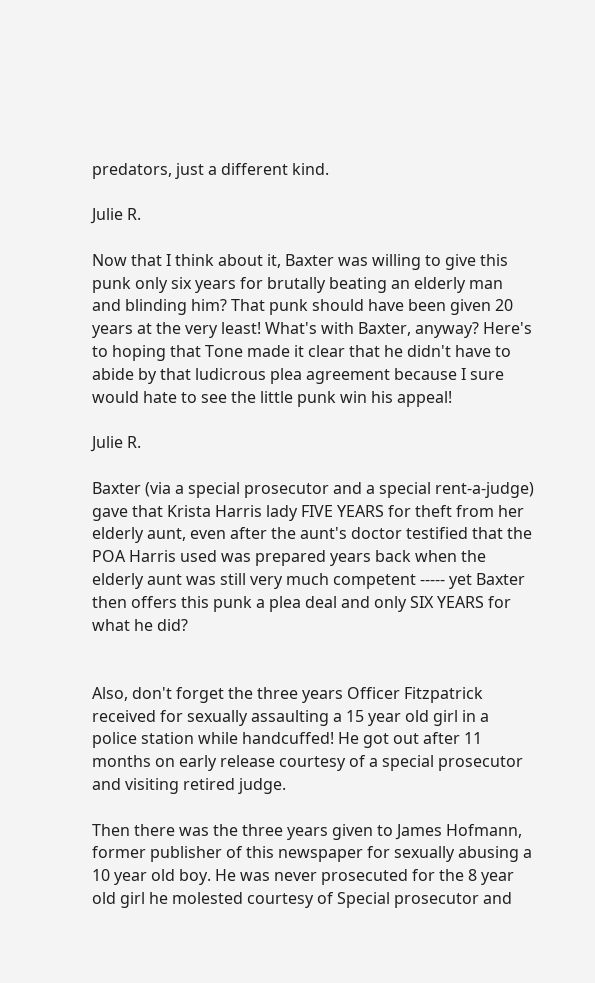predators, just a different kind.

Julie R.

Now that I think about it, Baxter was willing to give this punk only six years for brutally beating an elderly man and blinding him? That punk should have been given 20 years at the very least! What's with Baxter, anyway? Here's to hoping that Tone made it clear that he didn't have to abide by that ludicrous plea agreement because I sure would hate to see the little punk win his appeal!

Julie R.

Baxter (via a special prosecutor and a special rent-a-judge) gave that Krista Harris lady FIVE YEARS for theft from her elderly aunt, even after the aunt's doctor testified that the POA Harris used was prepared years back when the elderly aunt was still very much competent ----- yet Baxter then offers this punk a plea deal and only SIX YEARS for what he did?


Also, don't forget the three years Officer Fitzpatrick received for sexually assaulting a 15 year old girl in a police station while handcuffed! He got out after 11 months on early release courtesy of a special prosecutor and visiting retired judge.

Then there was the three years given to James Hofmann, former publisher of this newspaper for sexually abusing a 10 year old boy. He was never prosecuted for the 8 year old girl he molested courtesy of Special prosecutor and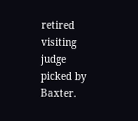retired visiting judge picked by Baxter.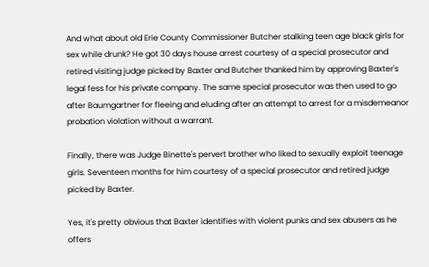And what about old Erie County Commissioner Butcher stalking teen age black girls for sex while drunk? He got 30 days house arrest courtesy of a special prosecutor and retired visiting judge picked by Baxter and Butcher thanked him by approving Baxter's legal fess for his private company. The same special prosecutor was then used to go after Baumgartner for fleeing and eluding after an attempt to arrest for a misdemeanor probation violation without a warrant.

Finally, there was Judge Binette's pervert brother who liked to sexually exploit teenage girls. Seventeen months for him courtesy of a special prosecutor and retired judge picked by Baxter.

Yes, it's pretty obvious that Baxter identifies with violent punks and sex abusers as he offers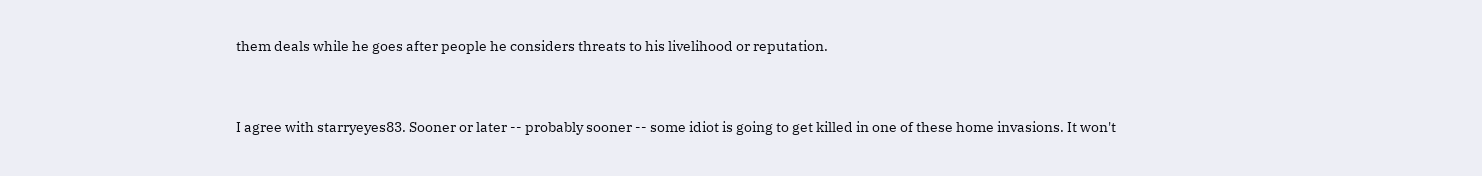them deals while he goes after people he considers threats to his livelihood or reputation.


I agree with starryeyes83. Sooner or later -- probably sooner -- some idiot is going to get killed in one of these home invasions. It won't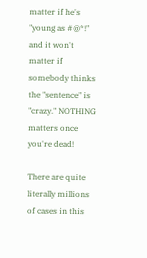matter if he's "young as #@*!" and it won't matter if somebody thinks the "sentence" is "crazy." NOTHING matters once you're dead!

There are quite literally millions of cases in this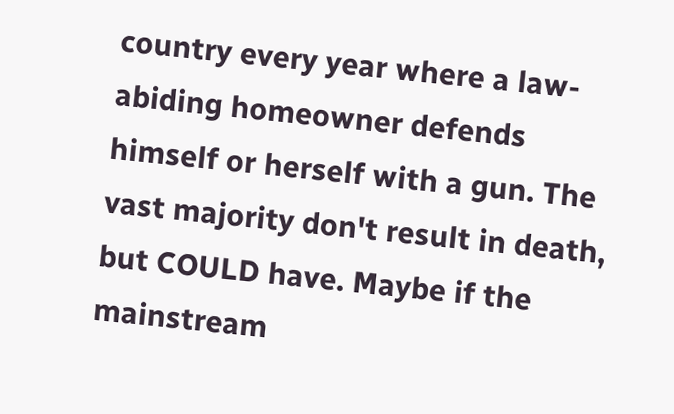country every year where a law-abiding homeowner defends himself or herself with a gun. The vast majority don't result in death, but COULD have. Maybe if the mainstream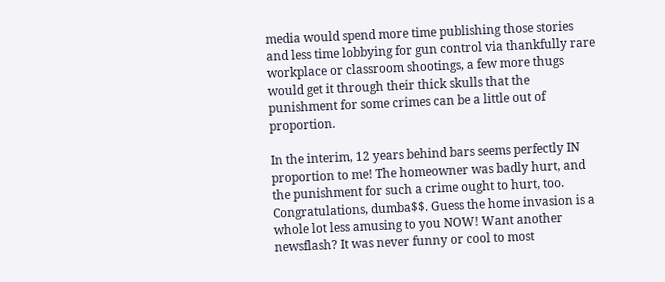media would spend more time publishing those stories and less time lobbying for gun control via thankfully rare workplace or classroom shootings, a few more thugs would get it through their thick skulls that the punishment for some crimes can be a little out of proportion.

In the interim, 12 years behind bars seems perfectly IN proportion to me! The homeowner was badly hurt, and the punishment for such a crime ought to hurt, too. Congratulations, dumba$$. Guess the home invasion is a whole lot less amusing to you NOW! Want another newsflash? It was never funny or cool to most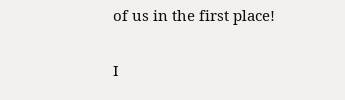of us in the first place!


I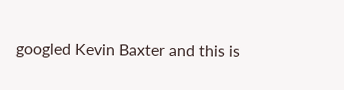googled Kevin Baxter and this is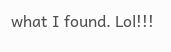what I found. Lol!!!